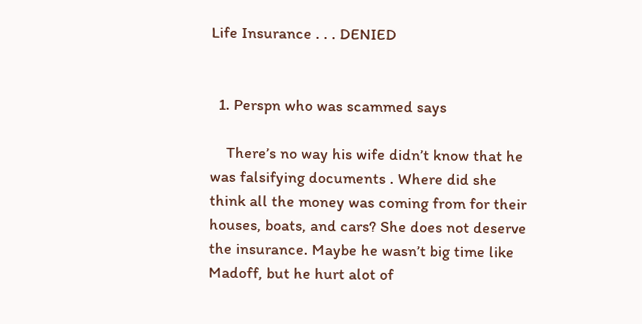Life Insurance . . . DENIED


  1. Perspn who was scammed says

    There’s no way his wife didn’t know that he was falsifying documents . Where did she think all the money was coming from for their houses, boats, and cars? She does not deserve the insurance. Maybe he wasn’t big time like Madoff, but he hurt alot of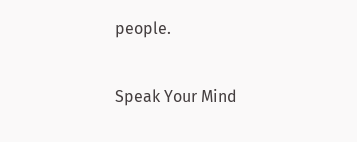people.

Speak Your Mind